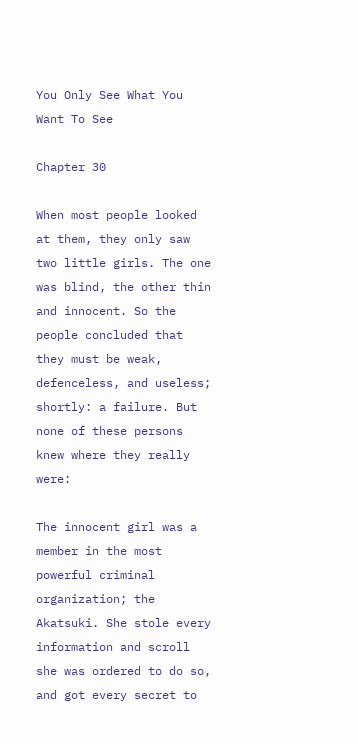You Only See What You Want To See

Chapter 30

When most people looked at them, they only saw two little girls. The one was blind, the other thin and innocent. So the people concluded that they must be weak, defenceless, and useless; shortly: a failure. But none of these persons knew where they really were:

The innocent girl was a member in the most powerful criminal organization; the Akatsuki. She stole every information and scroll she was ordered to do so, and got every secret to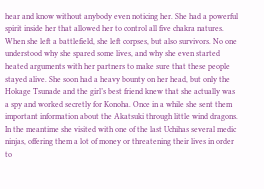hear and know without anybody even noticing her. She had a powerful spirit inside her that allowed her to control all five chakra natures. When she left a battlefield, she left corpses, but also survivors. No one understood why she spared some lives, and why she even started heated arguments with her partners to make sure that these people stayed alive. She soon had a heavy bounty on her head, but only the Hokage Tsunade and the girl’s best friend knew that she actually was a spy and worked secretly for Konoha. Once in a while she sent them important information about the Akatsuki through little wind dragons. In the meantime she visited with one of the last Uchihas several medic ninjas, offering them a lot of money or threatening their lives in order to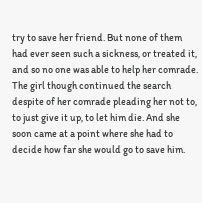try to save her friend. But none of them had ever seen such a sickness, or treated it, and so no one was able to help her comrade. The girl though continued the search despite of her comrade pleading her not to, to just give it up, to let him die. And she soon came at a point where she had to decide how far she would go to save him.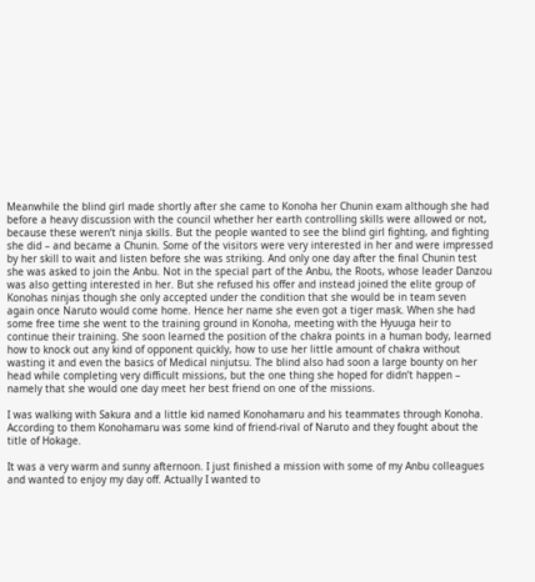Meanwhile the blind girl made shortly after she came to Konoha her Chunin exam although she had before a heavy discussion with the council whether her earth controlling skills were allowed or not, because these weren’t ninja skills. But the people wanted to see the blind girl fighting, and fighting she did – and became a Chunin. Some of the visitors were very interested in her and were impressed by her skill to wait and listen before she was striking. And only one day after the final Chunin test she was asked to join the Anbu. Not in the special part of the Anbu, the Roots, whose leader Danzou was also getting interested in her. But she refused his offer and instead joined the elite group of Konohas ninjas though she only accepted under the condition that she would be in team seven again once Naruto would come home. Hence her name she even got a tiger mask. When she had some free time she went to the training ground in Konoha, meeting with the Hyuuga heir to continue their training. She soon learned the position of the chakra points in a human body, learned how to knock out any kind of opponent quickly, how to use her little amount of chakra without wasting it and even the basics of Medical ninjutsu. The blind also had soon a large bounty on her head while completing very difficult missions, but the one thing she hoped for didn’t happen – namely that she would one day meet her best friend on one of the missions.

I was walking with Sakura and a little kid named Konohamaru and his teammates through Konoha. According to them Konohamaru was some kind of friend-rival of Naruto and they fought about the title of Hokage.

It was a very warm and sunny afternoon. I just finished a mission with some of my Anbu colleagues and wanted to enjoy my day off. Actually I wanted to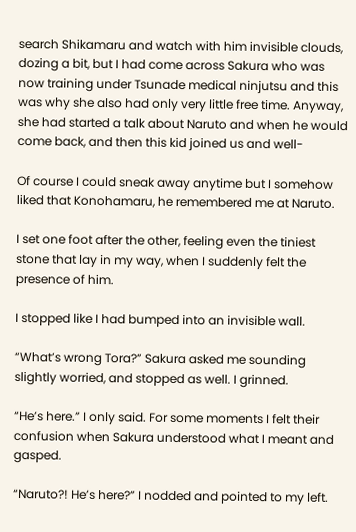search Shikamaru and watch with him invisible clouds, dozing a bit, but I had come across Sakura who was now training under Tsunade medical ninjutsu and this was why she also had only very little free time. Anyway, she had started a talk about Naruto and when he would come back, and then this kid joined us and well-

Of course I could sneak away anytime but I somehow liked that Konohamaru, he remembered me at Naruto.

I set one foot after the other, feeling even the tiniest stone that lay in my way, when I suddenly felt the presence of him.

I stopped like I had bumped into an invisible wall.

“What’s wrong Tora?” Sakura asked me sounding slightly worried, and stopped as well. I grinned.

“He’s here.” I only said. For some moments I felt their confusion when Sakura understood what I meant and gasped.

“Naruto?! He’s here?” I nodded and pointed to my left.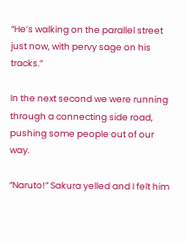“He’s walking on the parallel street just now, with pervy sage on his tracks.”

In the next second we were running through a connecting side road, pushing some people out of our way.

“Naruto!” Sakura yelled and I felt him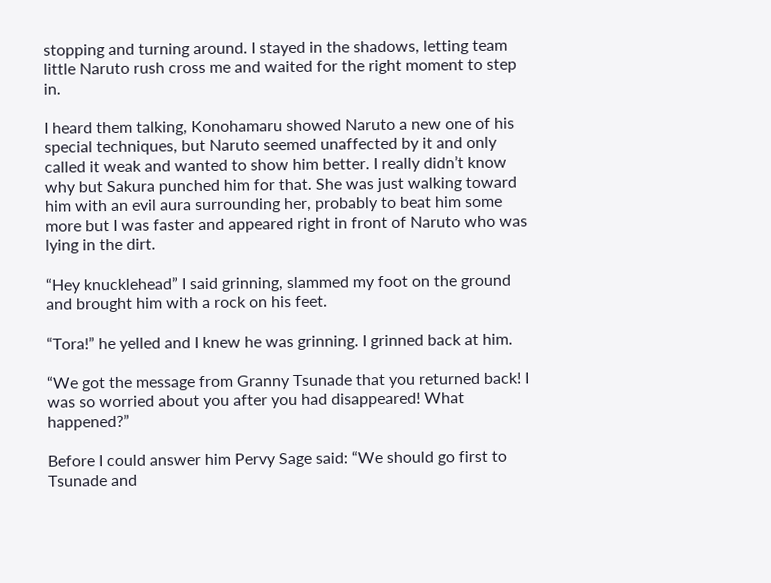stopping and turning around. I stayed in the shadows, letting team little Naruto rush cross me and waited for the right moment to step in.

I heard them talking, Konohamaru showed Naruto a new one of his special techniques, but Naruto seemed unaffected by it and only called it weak and wanted to show him better. I really didn’t know why but Sakura punched him for that. She was just walking toward him with an evil aura surrounding her, probably to beat him some more but I was faster and appeared right in front of Naruto who was lying in the dirt.

“Hey knucklehead” I said grinning, slammed my foot on the ground and brought him with a rock on his feet.

“Tora!” he yelled and I knew he was grinning. I grinned back at him.

“We got the message from Granny Tsunade that you returned back! I was so worried about you after you had disappeared! What happened?”

Before I could answer him Pervy Sage said: “We should go first to Tsunade and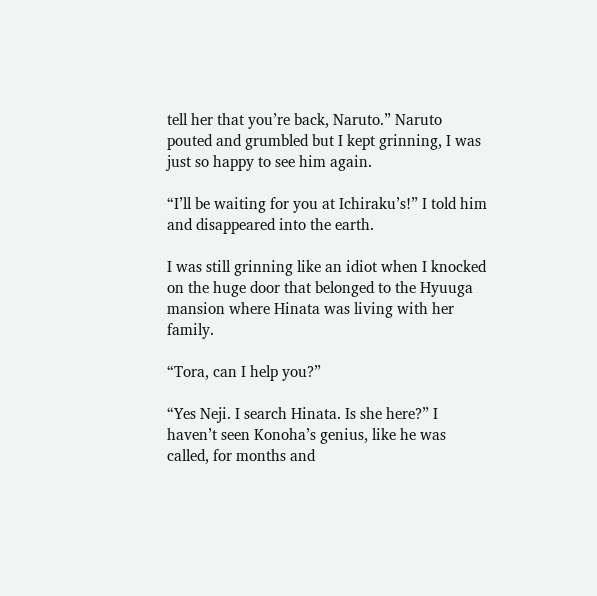tell her that you’re back, Naruto.” Naruto pouted and grumbled but I kept grinning, I was just so happy to see him again.

“I’ll be waiting for you at Ichiraku’s!” I told him and disappeared into the earth.

I was still grinning like an idiot when I knocked on the huge door that belonged to the Hyuuga mansion where Hinata was living with her family.

“Tora, can I help you?”

“Yes Neji. I search Hinata. Is she here?” I haven’t seen Konoha’s genius, like he was called, for months and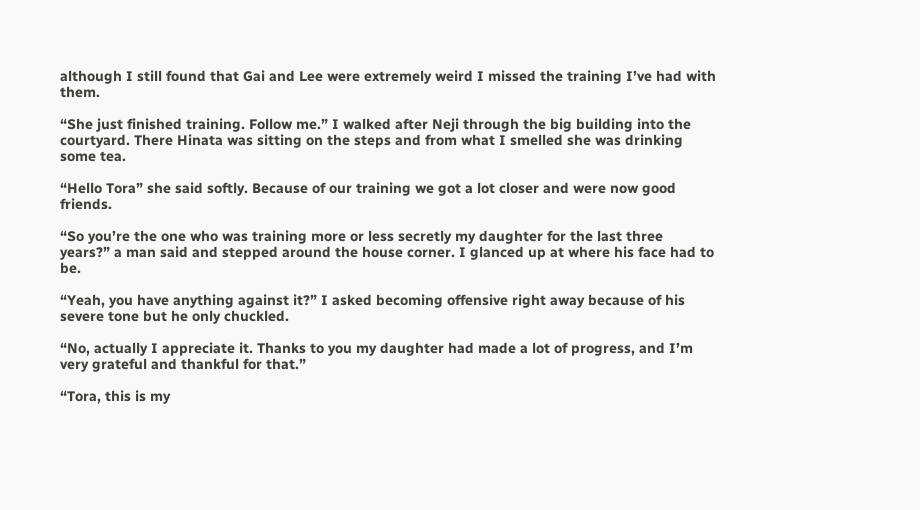although I still found that Gai and Lee were extremely weird I missed the training I’ve had with them.

“She just finished training. Follow me.” I walked after Neji through the big building into the courtyard. There Hinata was sitting on the steps and from what I smelled she was drinking some tea.

“Hello Tora” she said softly. Because of our training we got a lot closer and were now good friends.

“So you’re the one who was training more or less secretly my daughter for the last three years?” a man said and stepped around the house corner. I glanced up at where his face had to be.

“Yeah, you have anything against it?” I asked becoming offensive right away because of his severe tone but he only chuckled.

“No, actually I appreciate it. Thanks to you my daughter had made a lot of progress, and I’m very grateful and thankful for that.”

“Tora, this is my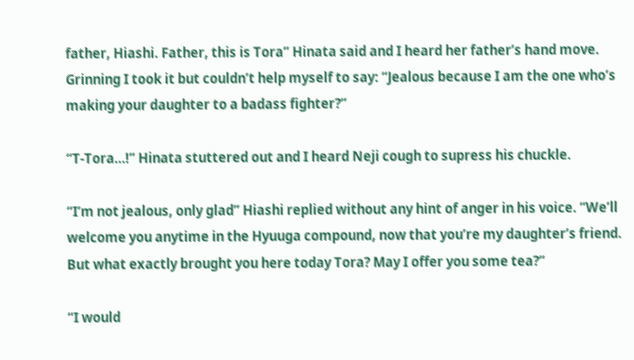father, Hiashi. Father, this is Tora” Hinata said and I heard her father’s hand move. Grinning I took it but couldn’t help myself to say: “Jealous because I am the one who’s making your daughter to a badass fighter?”

“T-Tora…!” Hinata stuttered out and I heard Neji cough to supress his chuckle.

“I’m not jealous, only glad” Hiashi replied without any hint of anger in his voice. “We’ll welcome you anytime in the Hyuuga compound, now that you’re my daughter’s friend. But what exactly brought you here today Tora? May I offer you some tea?”

“I would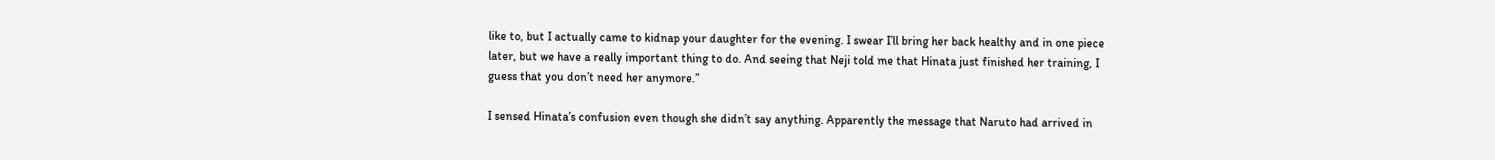like to, but I actually came to kidnap your daughter for the evening. I swear I’ll bring her back healthy and in one piece later, but we have a really important thing to do. And seeing that Neji told me that Hinata just finished her training, I guess that you don’t need her anymore.”

I sensed Hinata’s confusion even though she didn’t say anything. Apparently the message that Naruto had arrived in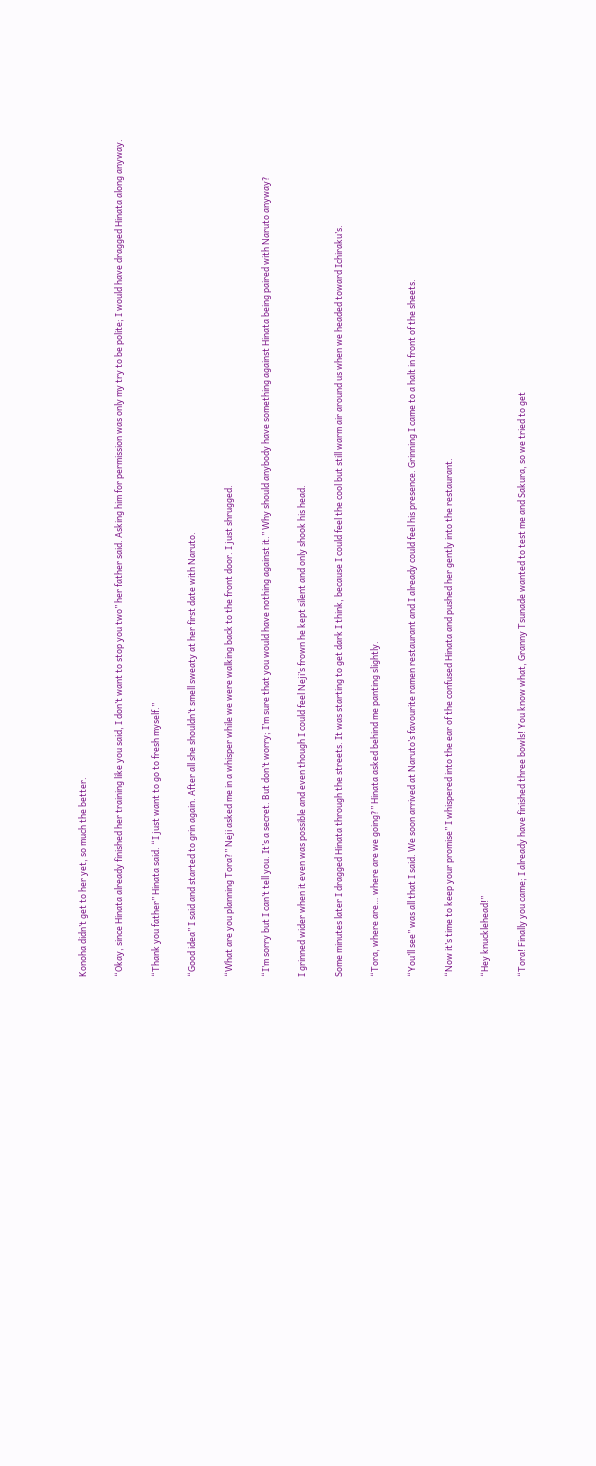Konoha didn’t get to her yet, so much the better.

“Okay, since Hinata already finished her training like you said, I don’t want to stop you two” her father said. Asking him for permission was only my try to be polite; I would have dragged Hinata along anyway.

“Thank you father” Hinata said. “I just want to go to fresh myself.”

“Good idea” I said and started to grin again. After all she shouldn’t smell sweaty at her first date with Naruto.

“What are you planning Tora?” Neji asked me in a whisper while we were walking back to the front door. I just shrugged.

“I’m sorry but I can’t tell you. It’s a secret. But don’t worry; I’m sure that you would have nothing against it.” Why should anybody have something against Hinata being paired with Naruto anyway?

I grinned wider when it even was possible and even though I could feel Neji’s frown he kept silent and only shook his head.

Some minutes later I dragged Hinata through the streets. It was starting to get dark I think, because I could feel the cool but still warm air around us when we headed toward Ichiraku’s.

“Tora, where are… where are we going?” Hinata asked behind me panting slightly.

“You’ll see” was all that I said. We soon arrived at Naruto’s favourite ramen restaurant and I already could feel his presence. Grinning I came to a halt in front of the sheets.

“Now it’s time to keep your promise” I whispered into the ear of the confused Hinata and pushed her gently into the restaurant.

“Hey knucklehead!”

“Tora! Finally you came; I already have finished three bowls! You know what, Granny Tsunade wanted to test me and Sakura, so we tried to get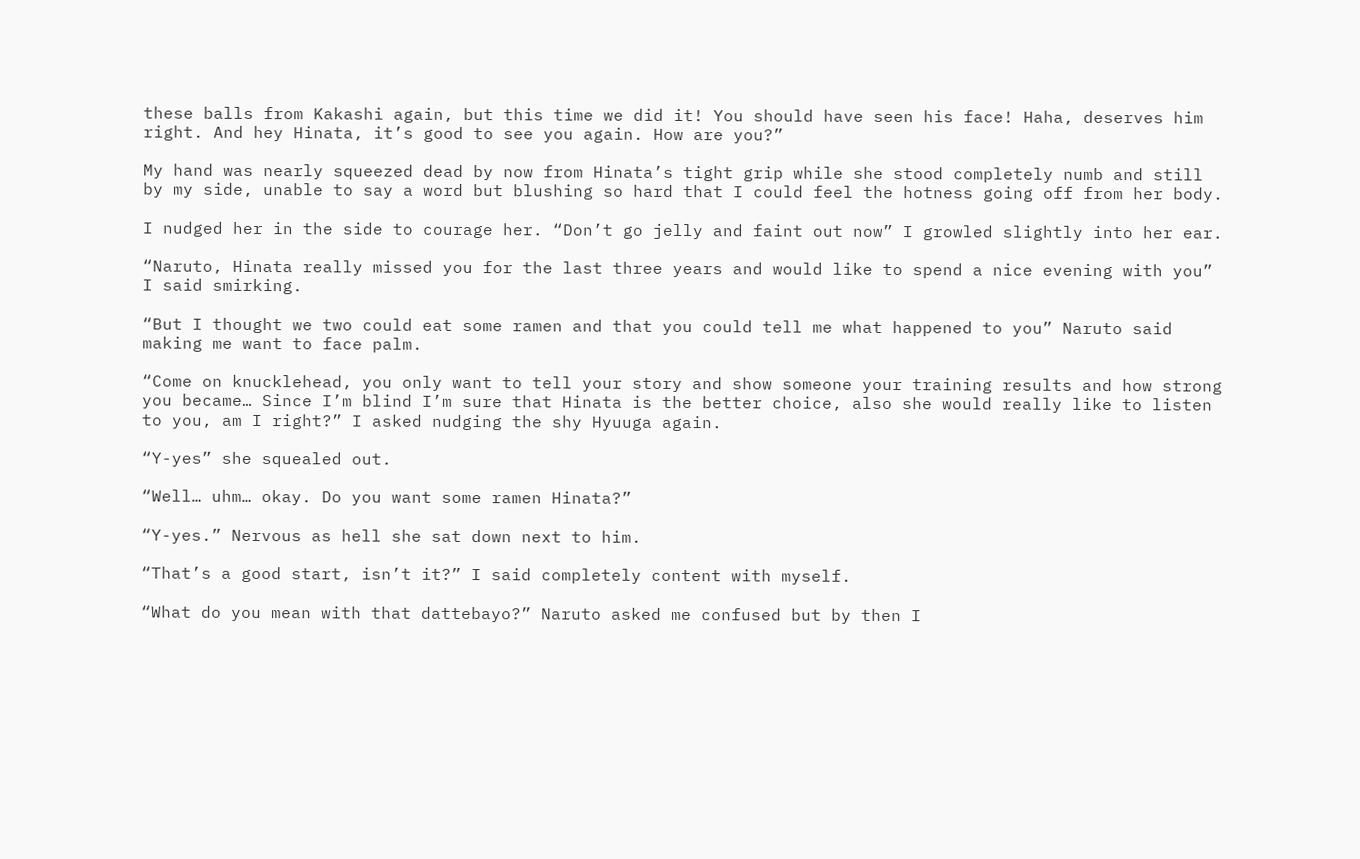these balls from Kakashi again, but this time we did it! You should have seen his face! Haha, deserves him right. And hey Hinata, it’s good to see you again. How are you?”

My hand was nearly squeezed dead by now from Hinata’s tight grip while she stood completely numb and still by my side, unable to say a word but blushing so hard that I could feel the hotness going off from her body.

I nudged her in the side to courage her. “Don’t go jelly and faint out now” I growled slightly into her ear.

“Naruto, Hinata really missed you for the last three years and would like to spend a nice evening with you” I said smirking.

“But I thought we two could eat some ramen and that you could tell me what happened to you” Naruto said making me want to face palm.

“Come on knucklehead, you only want to tell your story and show someone your training results and how strong you became… Since I’m blind I’m sure that Hinata is the better choice, also she would really like to listen to you, am I right?” I asked nudging the shy Hyuuga again.

“Y-yes” she squealed out.

“Well… uhm… okay. Do you want some ramen Hinata?”

“Y-yes.” Nervous as hell she sat down next to him.

“That’s a good start, isn’t it?” I said completely content with myself.

“What do you mean with that dattebayo?” Naruto asked me confused but by then I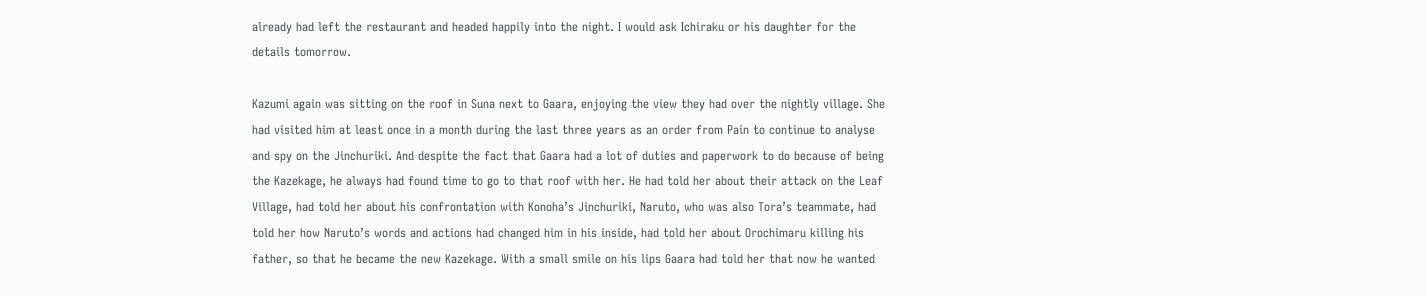already had left the restaurant and headed happily into the night. I would ask Ichiraku or his daughter for the details tomorrow.

Kazumi again was sitting on the roof in Suna next to Gaara, enjoying the view they had over the nightly village. She had visited him at least once in a month during the last three years as an order from Pain to continue to analyse and spy on the Jinchuriki. And despite the fact that Gaara had a lot of duties and paperwork to do because of being the Kazekage, he always had found time to go to that roof with her. He had told her about their attack on the Leaf Village, had told her about his confrontation with Konoha’s Jinchuriki, Naruto, who was also Tora’s teammate, had told her how Naruto’s words and actions had changed him in his inside, had told her about Orochimaru killing his father, so that he became the new Kazekage. With a small smile on his lips Gaara had told her that now he wanted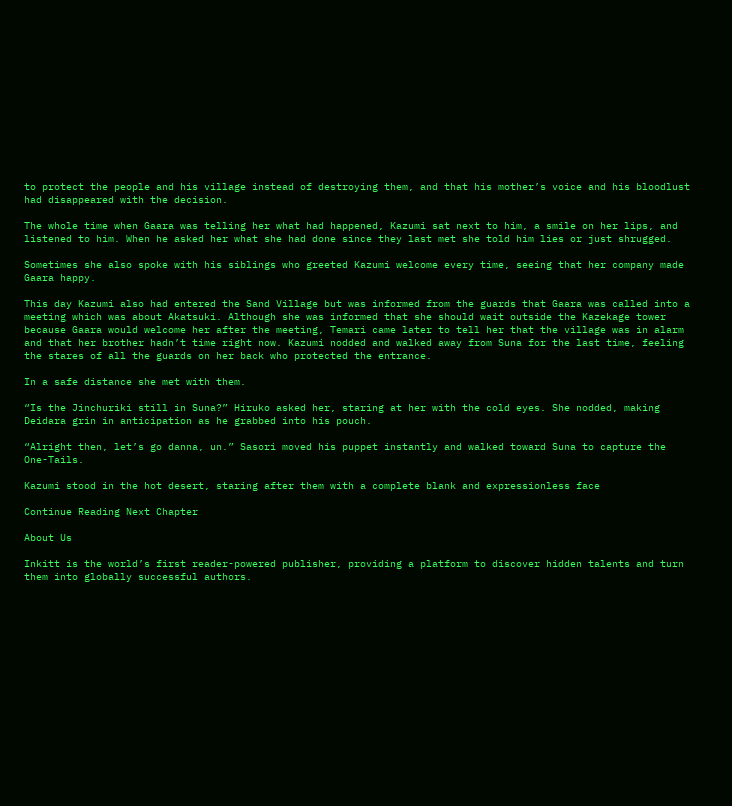to protect the people and his village instead of destroying them, and that his mother’s voice and his bloodlust had disappeared with the decision.

The whole time when Gaara was telling her what had happened, Kazumi sat next to him, a smile on her lips, and listened to him. When he asked her what she had done since they last met she told him lies or just shrugged.

Sometimes she also spoke with his siblings who greeted Kazumi welcome every time, seeing that her company made Gaara happy.

This day Kazumi also had entered the Sand Village but was informed from the guards that Gaara was called into a meeting which was about Akatsuki. Although she was informed that she should wait outside the Kazekage tower because Gaara would welcome her after the meeting, Temari came later to tell her that the village was in alarm and that her brother hadn’t time right now. Kazumi nodded and walked away from Suna for the last time, feeling the stares of all the guards on her back who protected the entrance.

In a safe distance she met with them.

“Is the Jinchuriki still in Suna?” Hiruko asked her, staring at her with the cold eyes. She nodded, making Deidara grin in anticipation as he grabbed into his pouch.

“Alright then, let’s go danna, un.” Sasori moved his puppet instantly and walked toward Suna to capture the One-Tails.

Kazumi stood in the hot desert, staring after them with a complete blank and expressionless face

Continue Reading Next Chapter

About Us

Inkitt is the world’s first reader-powered publisher, providing a platform to discover hidden talents and turn them into globally successful authors.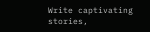Write captivating stories,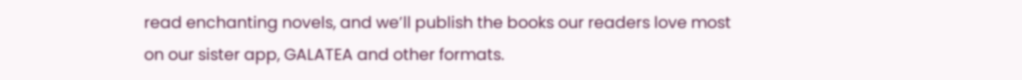read enchanting novels, and we’ll publish the books our readers love most on our sister app, GALATEA and other formats.